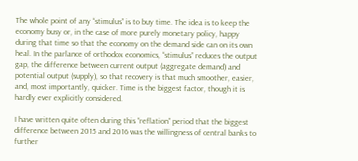The whole point of any “stimulus” is to buy time. The idea is to keep the economy busy or, in the case of more purely monetary policy, happy during that time so that the economy on the demand side can on its own heal. In the parlance of orthodox economics, “stimulus” reduces the output gap, the difference between current output (aggregate demand) and potential output (supply), so that recovery is that much smoother, easier, and, most importantly, quicker. Time is the biggest factor, though it is hardly ever explicitly considered.

I have written quite often during this “reflation” period that the biggest difference between 2015 and 2016 was the willingness of central banks to further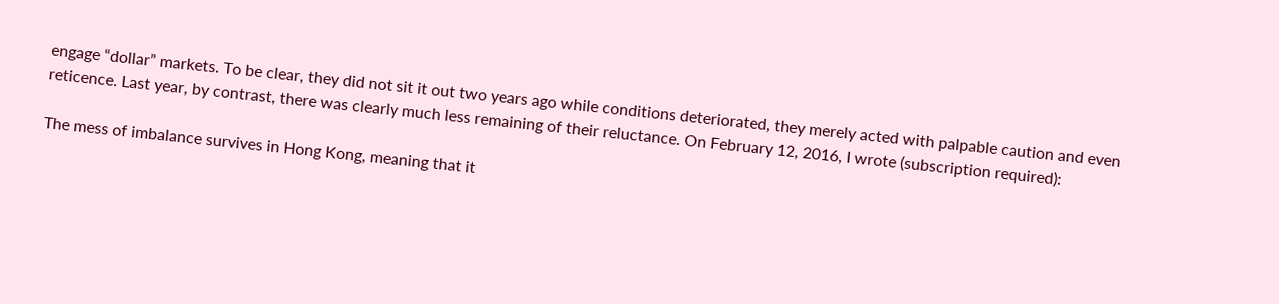engage “dollar” markets. To be clear, they did not sit it out two years ago while conditions deteriorated, they merely acted with palpable caution and even reticence. Last year, by contrast, there was clearly much less remaining of their reluctance. On February 12, 2016, I wrote (subscription required):

The mess of imbalance survives in Hong Kong, meaning that it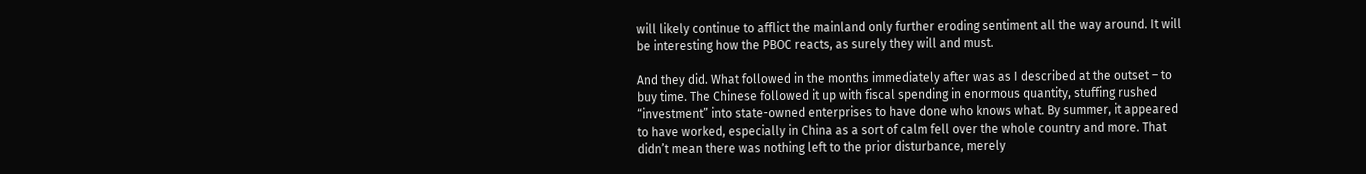will likely continue to afflict the mainland only further eroding sentiment all the way around. It will be interesting how the PBOC reacts, as surely they will and must.

And they did. What followed in the months immediately after was as I described at the outset – to buy time. The Chinese followed it up with fiscal spending in enormous quantity, stuffing rushed “investment” into state-owned enterprises to have done who knows what. By summer, it appeared to have worked, especially in China as a sort of calm fell over the whole country and more. That didn’t mean there was nothing left to the prior disturbance, merely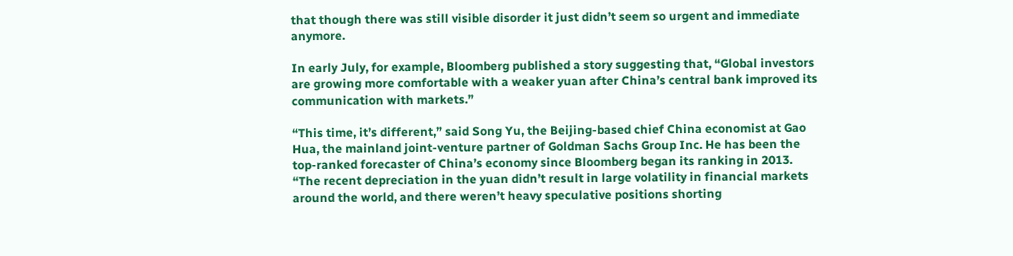that though there was still visible disorder it just didn’t seem so urgent and immediate anymore.

In early July, for example, Bloomberg published a story suggesting that, “Global investors are growing more comfortable with a weaker yuan after China’s central bank improved its communication with markets.”

“This time, it’s different,” said Song Yu, the Beijing-based chief China economist at Gao Hua, the mainland joint-venture partner of Goldman Sachs Group Inc. He has been the top-ranked forecaster of China’s economy since Bloomberg began its ranking in 2013. “The recent depreciation in the yuan didn’t result in large volatility in financial markets around the world, and there weren’t heavy speculative positions shorting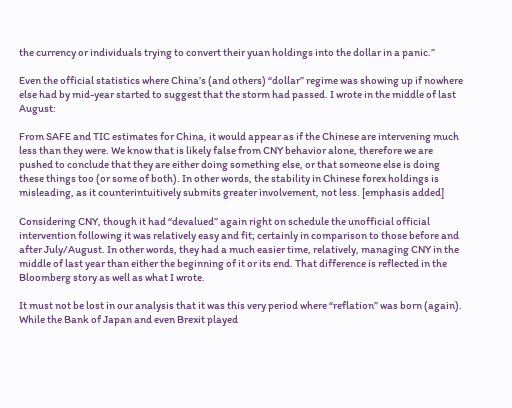the currency or individuals trying to convert their yuan holdings into the dollar in a panic.”

Even the official statistics where China’s (and others) “dollar” regime was showing up if nowhere else had by mid-year started to suggest that the storm had passed. I wrote in the middle of last August:

From SAFE and TIC estimates for China, it would appear as if the Chinese are intervening much less than they were. We know that is likely false from CNY behavior alone, therefore we are pushed to conclude that they are either doing something else, or that someone else is doing these things too (or some of both). In other words, the stability in Chinese forex holdings is misleading, as it counterintuitively submits greater involvement, not less. [emphasis added]

Considering CNY, though it had “devalued” again right on schedule the unofficial official intervention following it was relatively easy and fit; certainly in comparison to those before and after July/August. In other words, they had a much easier time, relatively, managing CNY in the middle of last year than either the beginning of it or its end. That difference is reflected in the Bloomberg story as well as what I wrote.

It must not be lost in our analysis that it was this very period where “reflation” was born (again). While the Bank of Japan and even Brexit played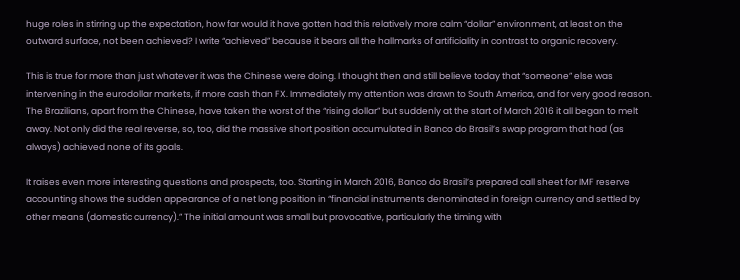huge roles in stirring up the expectation, how far would it have gotten had this relatively more calm “dollar” environment, at least on the outward surface, not been achieved? I write “achieved” because it bears all the hallmarks of artificiality in contrast to organic recovery.

This is true for more than just whatever it was the Chinese were doing. I thought then and still believe today that “someone” else was intervening in the eurodollar markets, if more cash than FX. Immediately my attention was drawn to South America, and for very good reason. The Brazilians, apart from the Chinese, have taken the worst of the “rising dollar” but suddenly at the start of March 2016 it all began to melt away. Not only did the real reverse, so, too, did the massive short position accumulated in Banco do Brasil’s swap program that had (as always) achieved none of its goals.

It raises even more interesting questions and prospects, too. Starting in March 2016, Banco do Brasil’s prepared call sheet for IMF reserve accounting shows the sudden appearance of a net long position in “financial instruments denominated in foreign currency and settled by other means (domestic currency).” The initial amount was small but provocative, particularly the timing with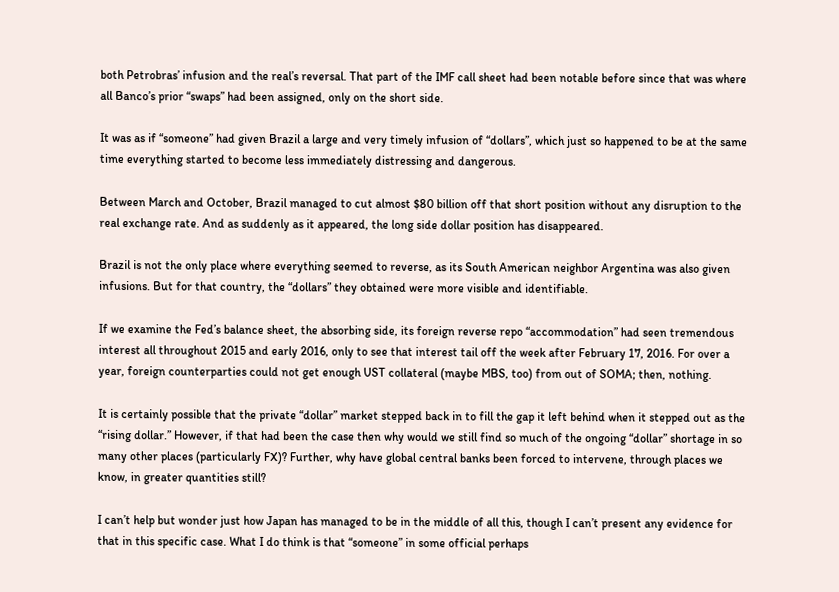both Petrobras’ infusion and the real’s reversal. That part of the IMF call sheet had been notable before since that was where all Banco’s prior “swaps” had been assigned, only on the short side.

It was as if “someone” had given Brazil a large and very timely infusion of “dollars”, which just so happened to be at the same time everything started to become less immediately distressing and dangerous.

Between March and October, Brazil managed to cut almost $80 billion off that short position without any disruption to the real exchange rate. And as suddenly as it appeared, the long side dollar position has disappeared.

Brazil is not the only place where everything seemed to reverse, as its South American neighbor Argentina was also given infusions. But for that country, the “dollars” they obtained were more visible and identifiable.

If we examine the Fed’s balance sheet, the absorbing side, its foreign reverse repo “accommodation” had seen tremendous interest all throughout 2015 and early 2016, only to see that interest tail off the week after February 17, 2016. For over a year, foreign counterparties could not get enough UST collateral (maybe MBS, too) from out of SOMA; then, nothing.

It is certainly possible that the private “dollar” market stepped back in to fill the gap it left behind when it stepped out as the “rising dollar.” However, if that had been the case then why would we still find so much of the ongoing “dollar” shortage in so many other places (particularly FX)? Further, why have global central banks been forced to intervene, through places we know, in greater quantities still?

I can’t help but wonder just how Japan has managed to be in the middle of all this, though I can’t present any evidence for that in this specific case. What I do think is that “someone” in some official perhaps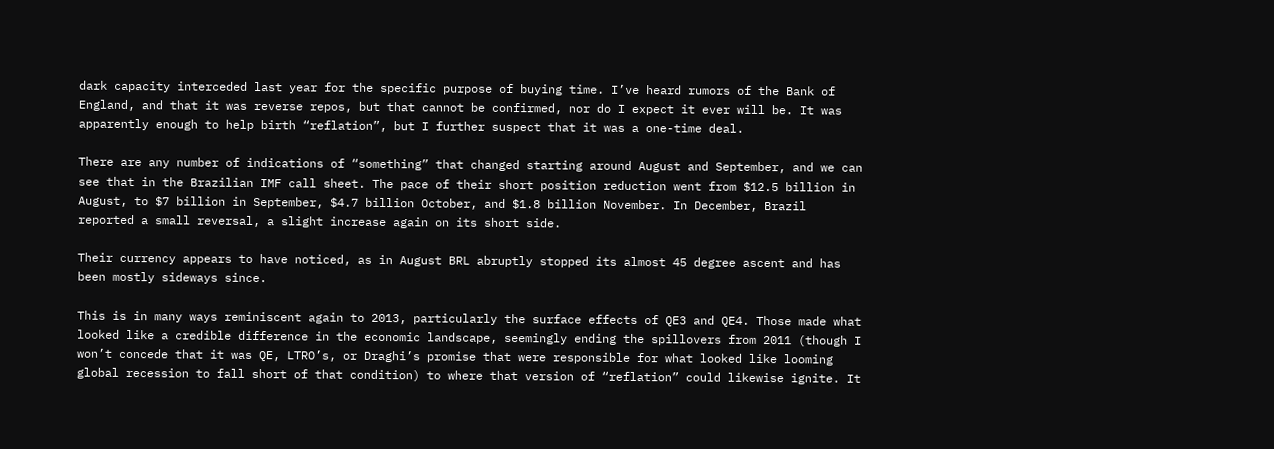dark capacity interceded last year for the specific purpose of buying time. I’ve heard rumors of the Bank of England, and that it was reverse repos, but that cannot be confirmed, nor do I expect it ever will be. It was apparently enough to help birth “reflation”, but I further suspect that it was a one-time deal.

There are any number of indications of “something” that changed starting around August and September, and we can see that in the Brazilian IMF call sheet. The pace of their short position reduction went from $12.5 billion in August, to $7 billion in September, $4.7 billion October, and $1.8 billion November. In December, Brazil reported a small reversal, a slight increase again on its short side.

Their currency appears to have noticed, as in August BRL abruptly stopped its almost 45 degree ascent and has been mostly sideways since.

This is in many ways reminiscent again to 2013, particularly the surface effects of QE3 and QE4. Those made what looked like a credible difference in the economic landscape, seemingly ending the spillovers from 2011 (though I won’t concede that it was QE, LTRO’s, or Draghi’s promise that were responsible for what looked like looming global recession to fall short of that condition) to where that version of “reflation” could likewise ignite. It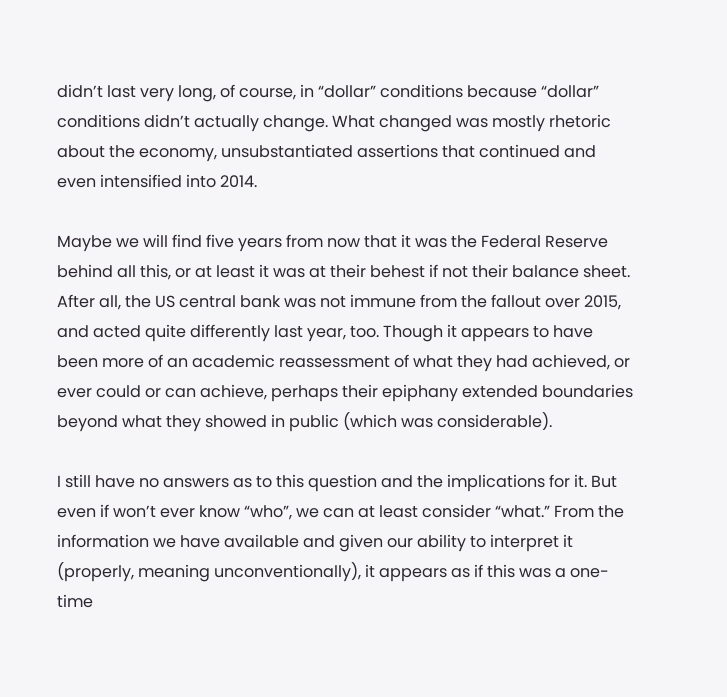didn’t last very long, of course, in “dollar” conditions because “dollar” conditions didn’t actually change. What changed was mostly rhetoric about the economy, unsubstantiated assertions that continued and even intensified into 2014.

Maybe we will find five years from now that it was the Federal Reserve behind all this, or at least it was at their behest if not their balance sheet. After all, the US central bank was not immune from the fallout over 2015, and acted quite differently last year, too. Though it appears to have been more of an academic reassessment of what they had achieved, or ever could or can achieve, perhaps their epiphany extended boundaries beyond what they showed in public (which was considerable).

I still have no answers as to this question and the implications for it. But even if won’t ever know “who”, we can at least consider “what.” From the information we have available and given our ability to interpret it (properly, meaning unconventionally), it appears as if this was a one-time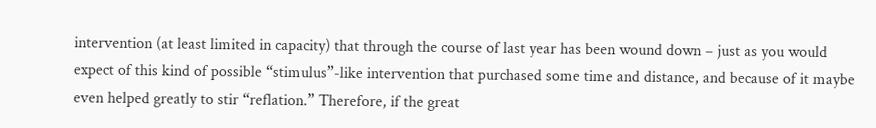intervention (at least limited in capacity) that through the course of last year has been wound down – just as you would expect of this kind of possible “stimulus”-like intervention that purchased some time and distance, and because of it maybe even helped greatly to stir “reflation.” Therefore, if the great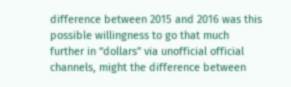difference between 2015 and 2016 was this possible willingness to go that much further in “dollars” via unofficial official channels, might the difference between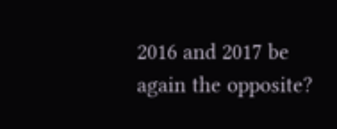2016 and 2017 be again the opposite?